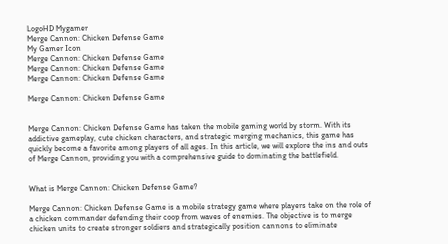LogoHD Mygamer
Merge Cannon: Chicken Defense Game
My Gamer Icon
Merge Cannon: Chicken Defense Game
Merge Cannon: Chicken Defense Game
Merge Cannon: Chicken Defense Game

Merge Cannon: Chicken Defense Game


Merge Cannon: Chicken Defense Game has taken the mobile gaming world by storm. With its addictive gameplay, cute chicken characters, and strategic merging mechanics, this game has quickly become a favorite among players of all ages. In this article, we will explore the ins and outs of Merge Cannon, providing you with a comprehensive guide to dominating the battlefield.


What is Merge Cannon: Chicken Defense Game?

Merge Cannon: Chicken Defense Game is a mobile strategy game where players take on the role of a chicken commander defending their coop from waves of enemies. The objective is to merge chicken units to create stronger soldiers and strategically position cannons to eliminate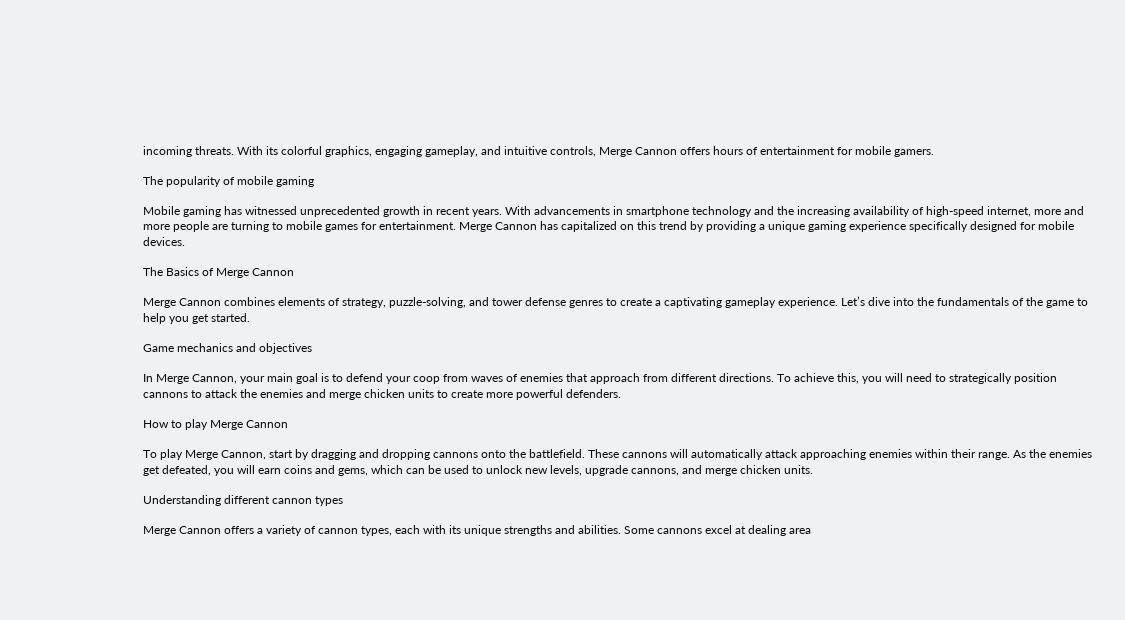incoming threats. With its colorful graphics, engaging gameplay, and intuitive controls, Merge Cannon offers hours of entertainment for mobile gamers.

The popularity of mobile gaming

Mobile gaming has witnessed unprecedented growth in recent years. With advancements in smartphone technology and the increasing availability of high-speed internet, more and more people are turning to mobile games for entertainment. Merge Cannon has capitalized on this trend by providing a unique gaming experience specifically designed for mobile devices.

The Basics of Merge Cannon

Merge Cannon combines elements of strategy, puzzle-solving, and tower defense genres to create a captivating gameplay experience. Let’s dive into the fundamentals of the game to help you get started.

Game mechanics and objectives

In Merge Cannon, your main goal is to defend your coop from waves of enemies that approach from different directions. To achieve this, you will need to strategically position cannons to attack the enemies and merge chicken units to create more powerful defenders.

How to play Merge Cannon

To play Merge Cannon, start by dragging and dropping cannons onto the battlefield. These cannons will automatically attack approaching enemies within their range. As the enemies get defeated, you will earn coins and gems, which can be used to unlock new levels, upgrade cannons, and merge chicken units.

Understanding different cannon types

Merge Cannon offers a variety of cannon types, each with its unique strengths and abilities. Some cannons excel at dealing area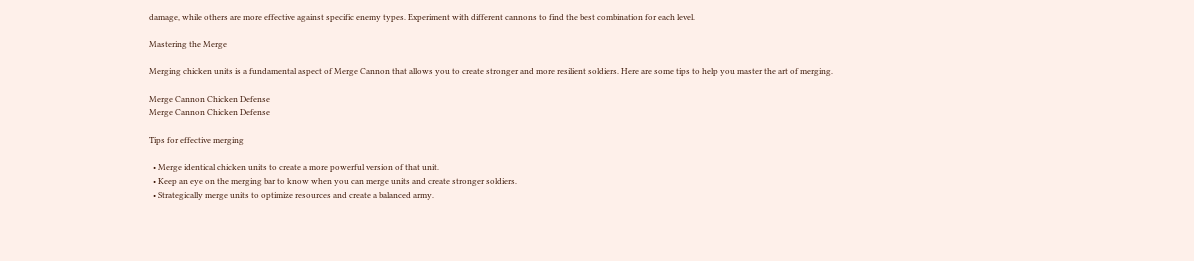damage, while others are more effective against specific enemy types. Experiment with different cannons to find the best combination for each level.

Mastering the Merge

Merging chicken units is a fundamental aspect of Merge Cannon that allows you to create stronger and more resilient soldiers. Here are some tips to help you master the art of merging.

Merge Cannon Chicken Defense
Merge Cannon Chicken Defense

Tips for effective merging

  • Merge identical chicken units to create a more powerful version of that unit.
  • Keep an eye on the merging bar to know when you can merge units and create stronger soldiers.
  • Strategically merge units to optimize resources and create a balanced army.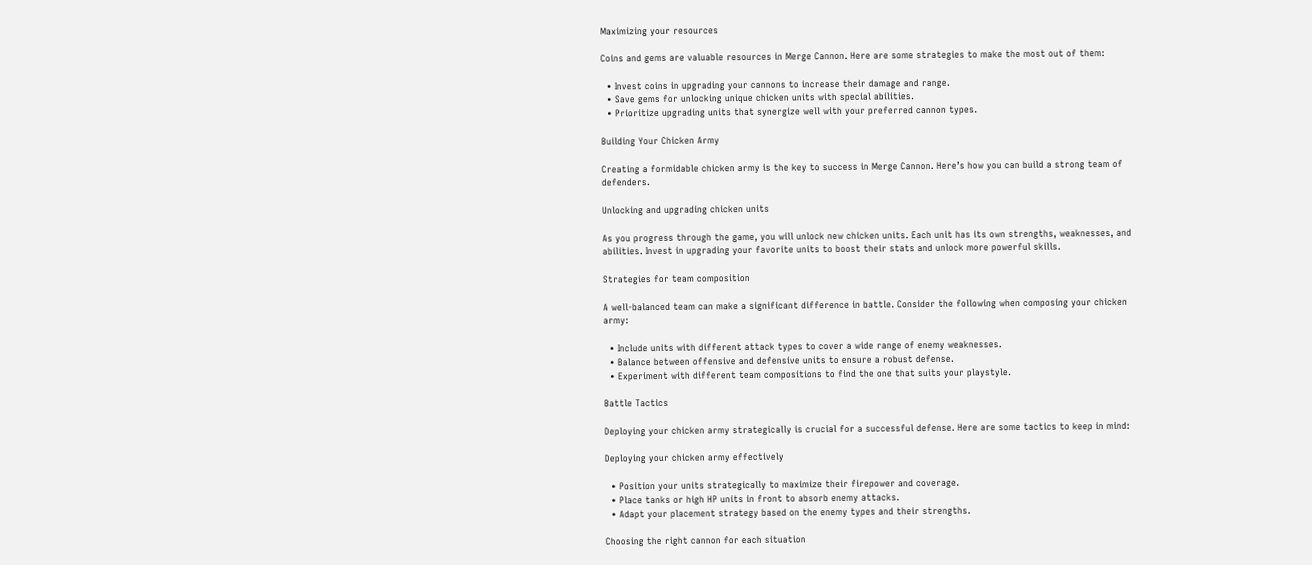Maximizing your resources

Coins and gems are valuable resources in Merge Cannon. Here are some strategies to make the most out of them:

  • Invest coins in upgrading your cannons to increase their damage and range.
  • Save gems for unlocking unique chicken units with special abilities.
  • Prioritize upgrading units that synergize well with your preferred cannon types.

Building Your Chicken Army

Creating a formidable chicken army is the key to success in Merge Cannon. Here’s how you can build a strong team of defenders.

Unlocking and upgrading chicken units

As you progress through the game, you will unlock new chicken units. Each unit has its own strengths, weaknesses, and abilities. Invest in upgrading your favorite units to boost their stats and unlock more powerful skills.

Strategies for team composition

A well-balanced team can make a significant difference in battle. Consider the following when composing your chicken army:

  • Include units with different attack types to cover a wide range of enemy weaknesses.
  • Balance between offensive and defensive units to ensure a robust defense.
  • Experiment with different team compositions to find the one that suits your playstyle.

Battle Tactics

Deploying your chicken army strategically is crucial for a successful defense. Here are some tactics to keep in mind:

Deploying your chicken army effectively

  • Position your units strategically to maximize their firepower and coverage.
  • Place tanks or high HP units in front to absorb enemy attacks.
  • Adapt your placement strategy based on the enemy types and their strengths.

Choosing the right cannon for each situation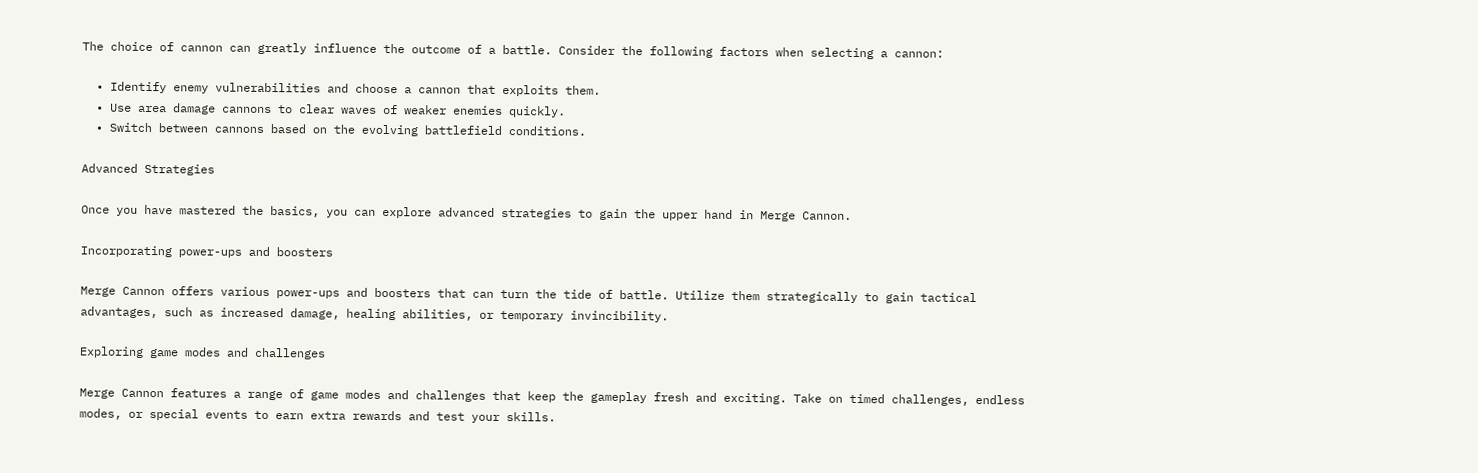The choice of cannon can greatly influence the outcome of a battle. Consider the following factors when selecting a cannon:

  • Identify enemy vulnerabilities and choose a cannon that exploits them.
  • Use area damage cannons to clear waves of weaker enemies quickly.
  • Switch between cannons based on the evolving battlefield conditions.

Advanced Strategies

Once you have mastered the basics, you can explore advanced strategies to gain the upper hand in Merge Cannon.

Incorporating power-ups and boosters

Merge Cannon offers various power-ups and boosters that can turn the tide of battle. Utilize them strategically to gain tactical advantages, such as increased damage, healing abilities, or temporary invincibility.

Exploring game modes and challenges

Merge Cannon features a range of game modes and challenges that keep the gameplay fresh and exciting. Take on timed challenges, endless modes, or special events to earn extra rewards and test your skills.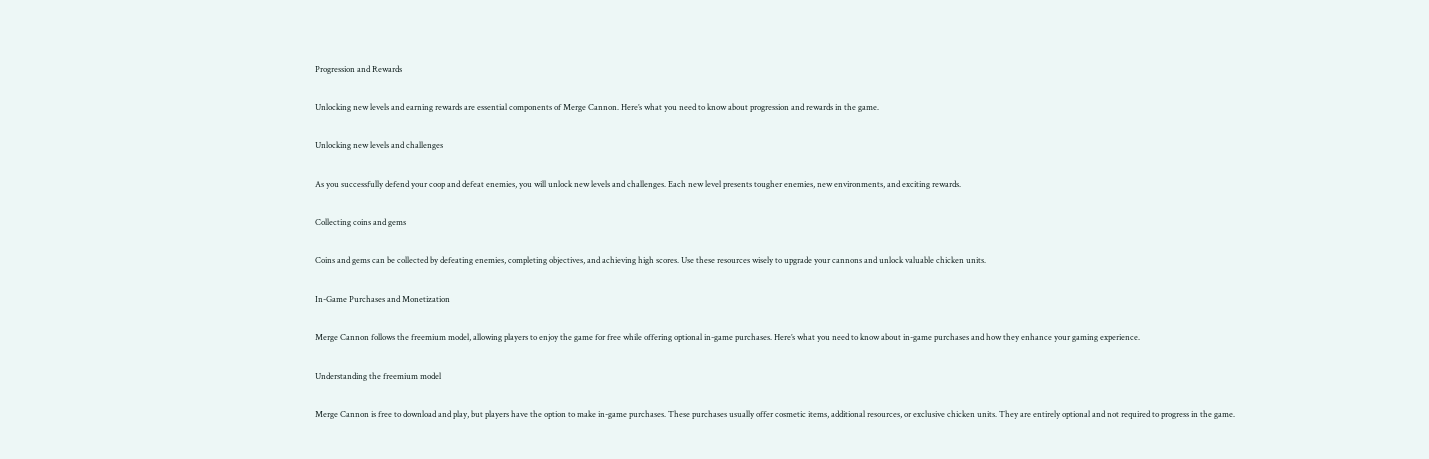Progression and Rewards

Unlocking new levels and earning rewards are essential components of Merge Cannon. Here’s what you need to know about progression and rewards in the game.

Unlocking new levels and challenges

As you successfully defend your coop and defeat enemies, you will unlock new levels and challenges. Each new level presents tougher enemies, new environments, and exciting rewards.

Collecting coins and gems

Coins and gems can be collected by defeating enemies, completing objectives, and achieving high scores. Use these resources wisely to upgrade your cannons and unlock valuable chicken units.

In-Game Purchases and Monetization

Merge Cannon follows the freemium model, allowing players to enjoy the game for free while offering optional in-game purchases. Here’s what you need to know about in-game purchases and how they enhance your gaming experience.

Understanding the freemium model

Merge Cannon is free to download and play, but players have the option to make in-game purchases. These purchases usually offer cosmetic items, additional resources, or exclusive chicken units. They are entirely optional and not required to progress in the game.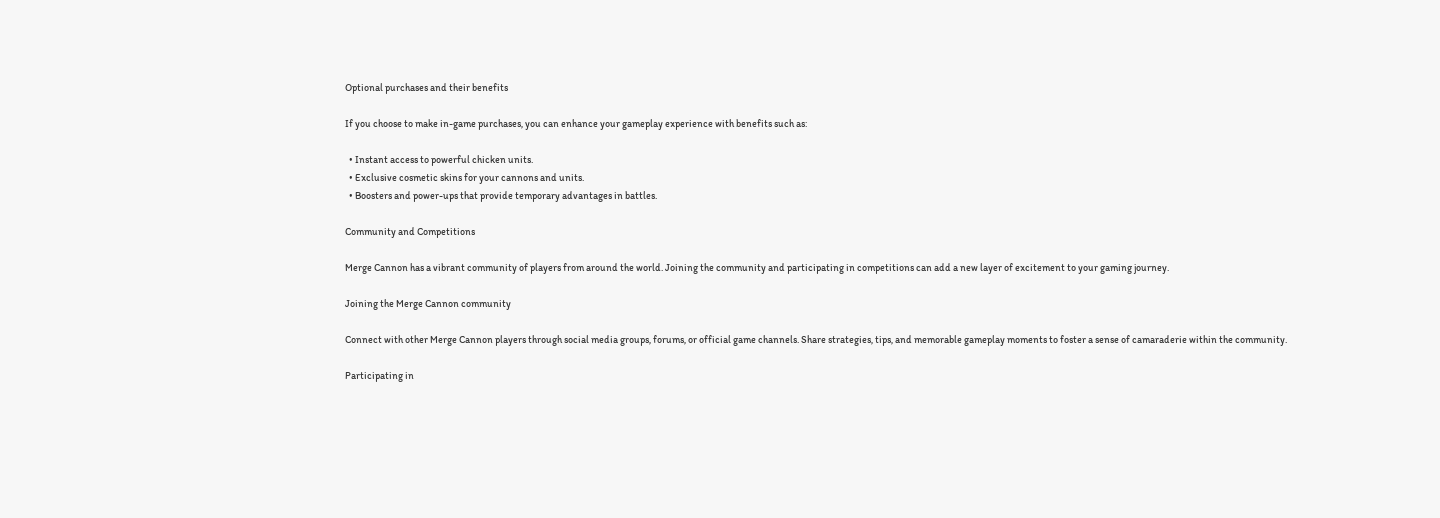Optional purchases and their benefits

If you choose to make in-game purchases, you can enhance your gameplay experience with benefits such as:

  • Instant access to powerful chicken units.
  • Exclusive cosmetic skins for your cannons and units.
  • Boosters and power-ups that provide temporary advantages in battles.

Community and Competitions

Merge Cannon has a vibrant community of players from around the world. Joining the community and participating in competitions can add a new layer of excitement to your gaming journey.

Joining the Merge Cannon community

Connect with other Merge Cannon players through social media groups, forums, or official game channels. Share strategies, tips, and memorable gameplay moments to foster a sense of camaraderie within the community.

Participating in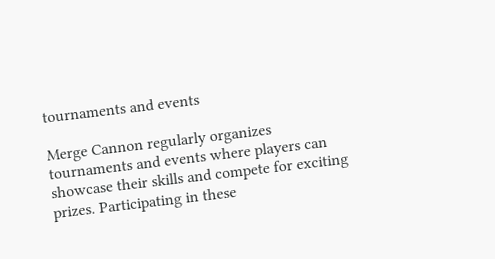tournaments and events

Merge Cannon regularly organizes tournaments and events where players can showcase their skills and compete for exciting prizes. Participating in these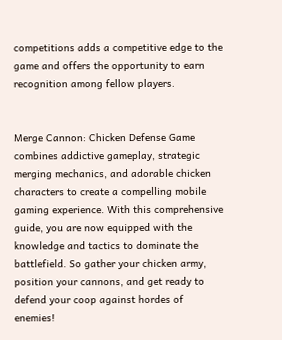competitions adds a competitive edge to the game and offers the opportunity to earn recognition among fellow players.


Merge Cannon: Chicken Defense Game combines addictive gameplay, strategic merging mechanics, and adorable chicken characters to create a compelling mobile gaming experience. With this comprehensive guide, you are now equipped with the knowledge and tactics to dominate the battlefield. So gather your chicken army, position your cannons, and get ready to defend your coop against hordes of enemies!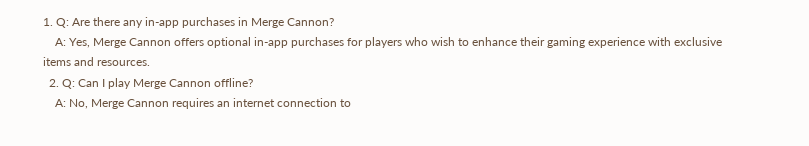1. Q: Are there any in-app purchases in Merge Cannon?
    A: Yes, Merge Cannon offers optional in-app purchases for players who wish to enhance their gaming experience with exclusive items and resources.
  2. Q: Can I play Merge Cannon offline?
    A: No, Merge Cannon requires an internet connection to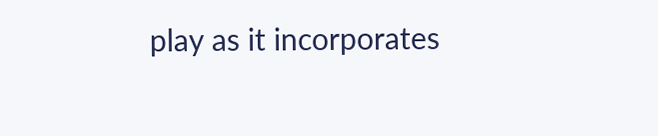play as it incorporates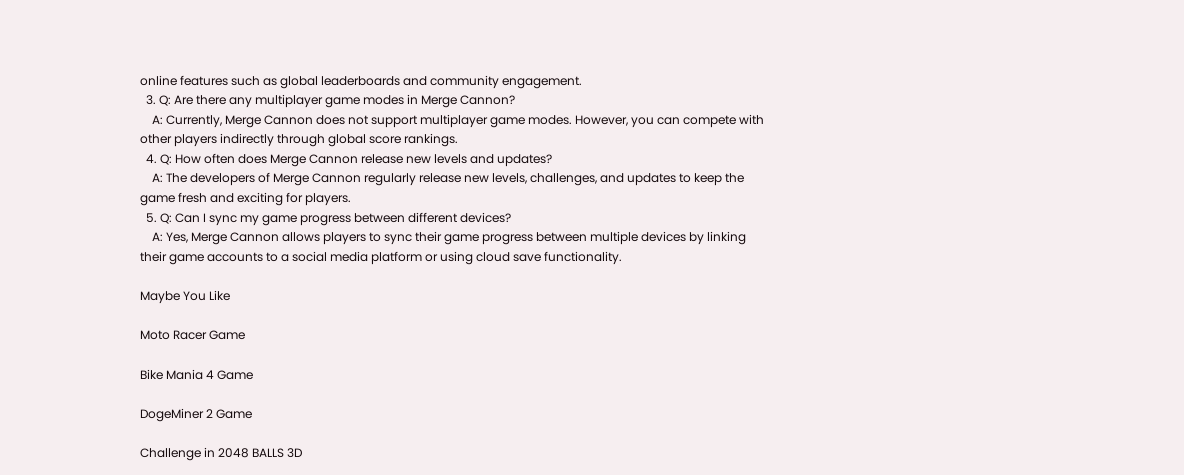online features such as global leaderboards and community engagement.
  3. Q: Are there any multiplayer game modes in Merge Cannon?
    A: Currently, Merge Cannon does not support multiplayer game modes. However, you can compete with other players indirectly through global score rankings.
  4. Q: How often does Merge Cannon release new levels and updates?
    A: The developers of Merge Cannon regularly release new levels, challenges, and updates to keep the game fresh and exciting for players.
  5. Q: Can I sync my game progress between different devices?
    A: Yes, Merge Cannon allows players to sync their game progress between multiple devices by linking their game accounts to a social media platform or using cloud save functionality.

Maybe You Like

Moto Racer Game

Bike Mania 4 Game

DogeMiner 2 Game

Challenge in 2048 BALLS 3D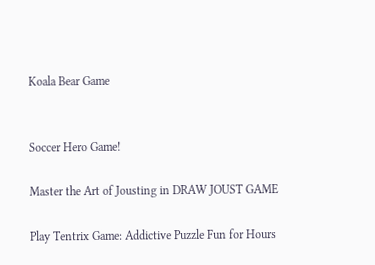Koala Bear Game


Soccer Hero Game!

Master the Art of Jousting in DRAW JOUST GAME

Play Tentrix Game: Addictive Puzzle Fun for Hours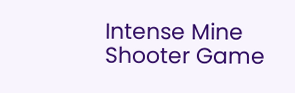Intense Mine Shooter Game